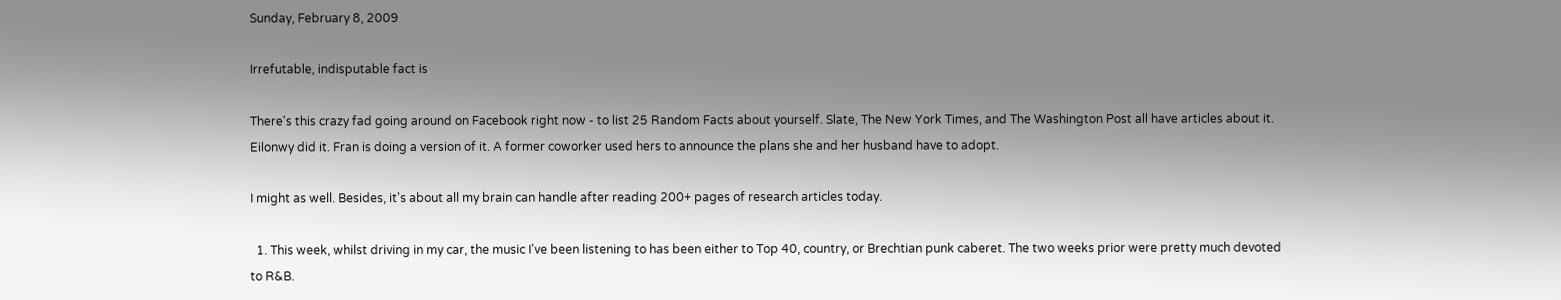Sunday, February 8, 2009

Irrefutable, indisputable fact is

There's this crazy fad going around on Facebook right now - to list 25 Random Facts about yourself. Slate, The New York Times, and The Washington Post all have articles about it. Eilonwy did it. Fran is doing a version of it. A former coworker used hers to announce the plans she and her husband have to adopt.

I might as well. Besides, it's about all my brain can handle after reading 200+ pages of research articles today.

  1. This week, whilst driving in my car, the music I've been listening to has been either to Top 40, country, or Brechtian punk caberet. The two weeks prior were pretty much devoted to R&B.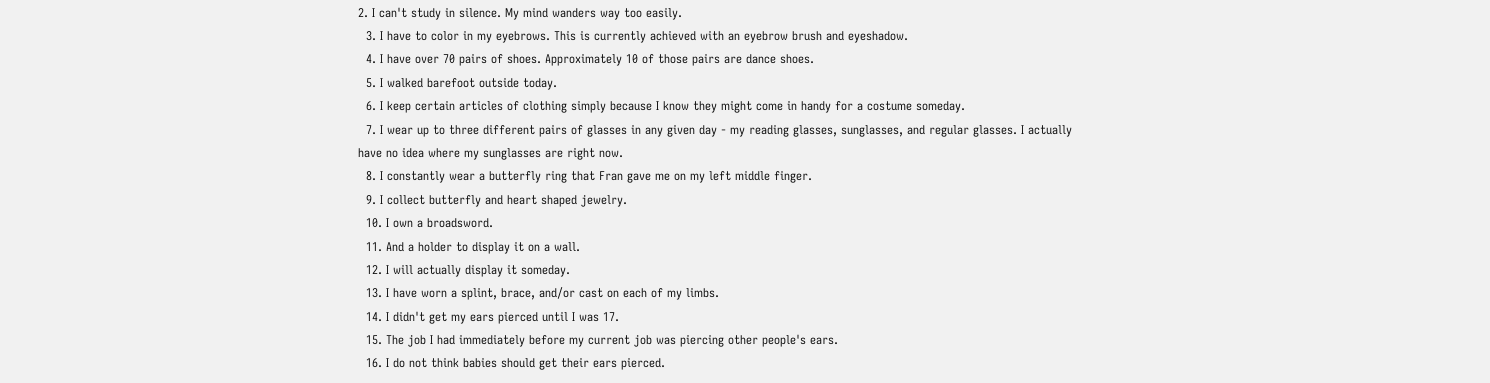2. I can't study in silence. My mind wanders way too easily.
  3. I have to color in my eyebrows. This is currently achieved with an eyebrow brush and eyeshadow.
  4. I have over 70 pairs of shoes. Approximately 10 of those pairs are dance shoes.
  5. I walked barefoot outside today.
  6. I keep certain articles of clothing simply because I know they might come in handy for a costume someday.
  7. I wear up to three different pairs of glasses in any given day - my reading glasses, sunglasses, and regular glasses. I actually have no idea where my sunglasses are right now.
  8. I constantly wear a butterfly ring that Fran gave me on my left middle finger.
  9. I collect butterfly and heart shaped jewelry.
  10. I own a broadsword.
  11. And a holder to display it on a wall.
  12. I will actually display it someday.
  13. I have worn a splint, brace, and/or cast on each of my limbs.
  14. I didn't get my ears pierced until I was 17.
  15. The job I had immediately before my current job was piercing other people's ears.
  16. I do not think babies should get their ears pierced.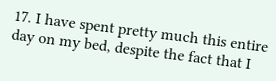17. I have spent pretty much this entire day on my bed, despite the fact that I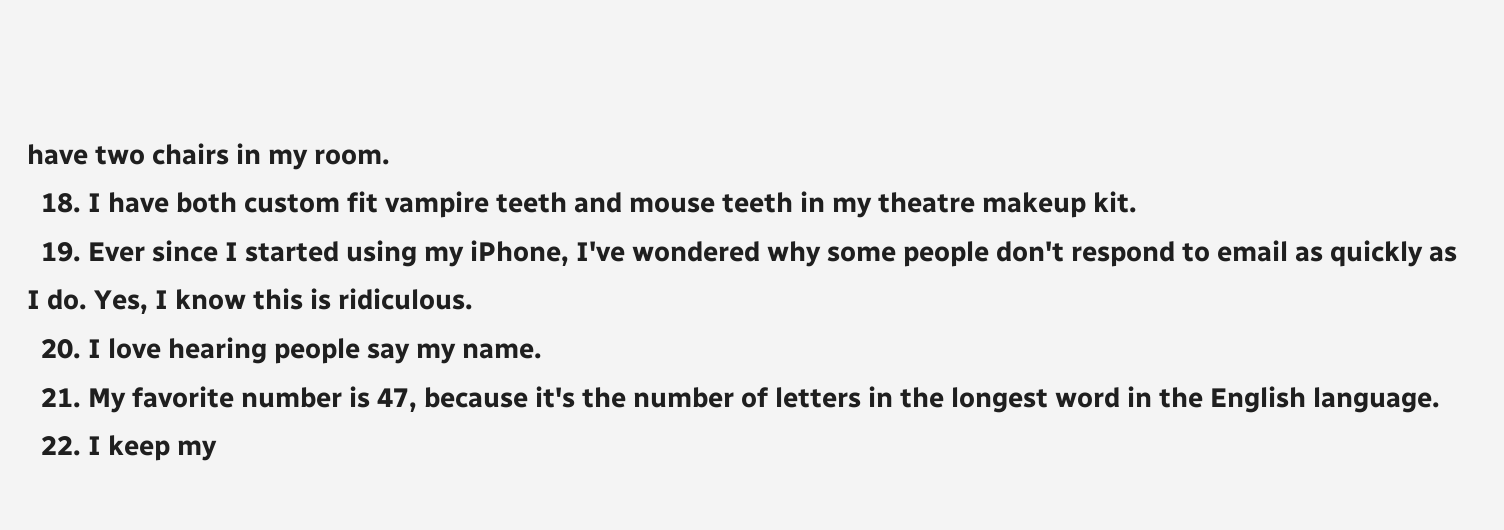have two chairs in my room.
  18. I have both custom fit vampire teeth and mouse teeth in my theatre makeup kit.
  19. Ever since I started using my iPhone, I've wondered why some people don't respond to email as quickly as I do. Yes, I know this is ridiculous.
  20. I love hearing people say my name.
  21. My favorite number is 47, because it's the number of letters in the longest word in the English language.
  22. I keep my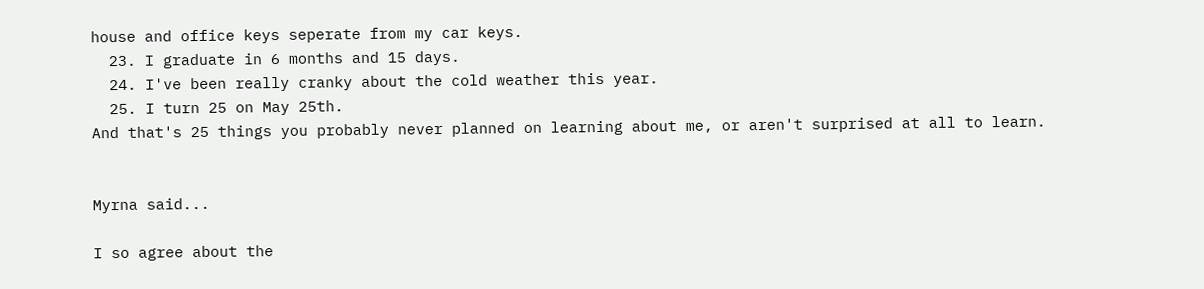house and office keys seperate from my car keys.
  23. I graduate in 6 months and 15 days.
  24. I've been really cranky about the cold weather this year.
  25. I turn 25 on May 25th.
And that's 25 things you probably never planned on learning about me, or aren't surprised at all to learn.


Myrna said...

I so agree about the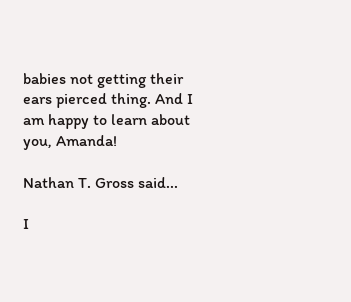babies not getting their ears pierced thing. And I am happy to learn about you, Amanda!

Nathan T. Gross said...

I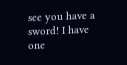see you have a sword! I have one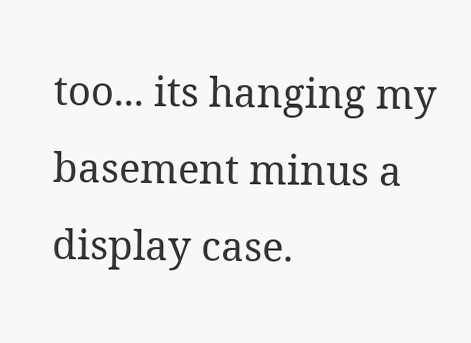too... its hanging my basement minus a display case.